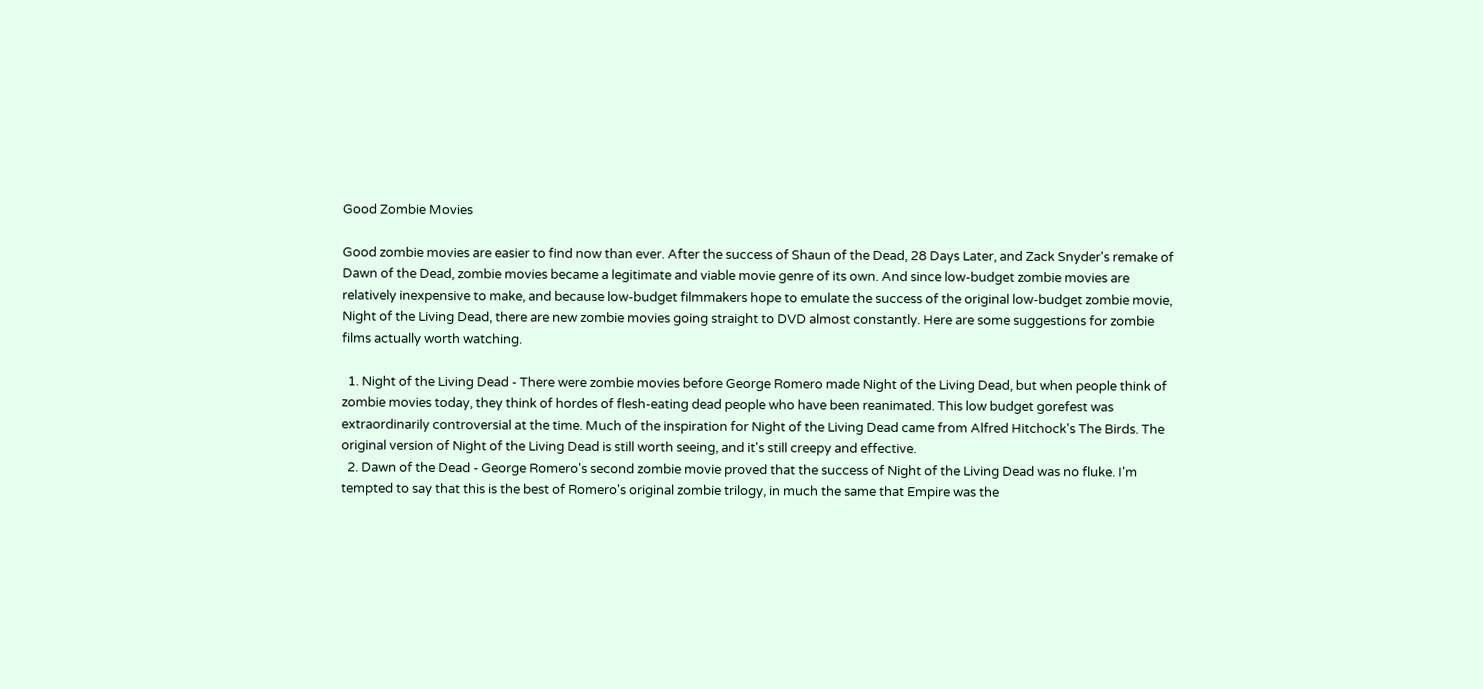Good Zombie Movies

Good zombie movies are easier to find now than ever. After the success of Shaun of the Dead, 28 Days Later, and Zack Snyder's remake of Dawn of the Dead, zombie movies became a legitimate and viable movie genre of its own. And since low-budget zombie movies are relatively inexpensive to make, and because low-budget filmmakers hope to emulate the success of the original low-budget zombie movie, Night of the Living Dead, there are new zombie movies going straight to DVD almost constantly. Here are some suggestions for zombie films actually worth watching.

  1. Night of the Living Dead - There were zombie movies before George Romero made Night of the Living Dead, but when people think of zombie movies today, they think of hordes of flesh-eating dead people who have been reanimated. This low budget gorefest was extraordinarily controversial at the time. Much of the inspiration for Night of the Living Dead came from Alfred Hitchock's The Birds. The original version of Night of the Living Dead is still worth seeing, and it's still creepy and effective.
  2. Dawn of the Dead - George Romero's second zombie movie proved that the success of Night of the Living Dead was no fluke. I'm tempted to say that this is the best of Romero's original zombie trilogy, in much the same that Empire was the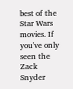best of the Star Wars movies. If you've only seen the Zack Snyder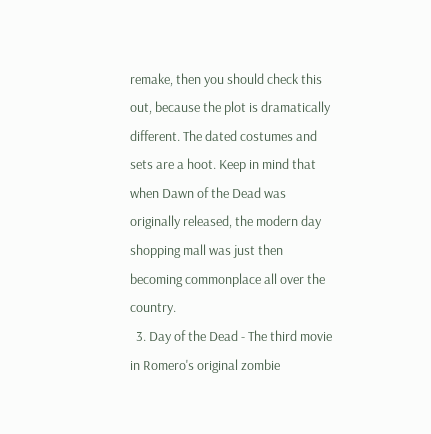remake, then you should check this out, because the plot is dramatically different. The dated costumes and sets are a hoot. Keep in mind that when Dawn of the Dead was originally released, the modern day shopping mall was just then becoming commonplace all over the country.
  3. Day of the Dead - The third movie in Romero's original zombie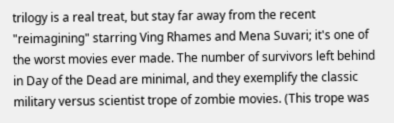trilogy is a real treat, but stay far away from the recent "reimagining" starring Ving Rhames and Mena Suvari; it's one of the worst movies ever made. The number of survivors left behind in Day of the Dead are minimal, and they exemplify the classic military versus scientist trope of zombie movies. (This trope was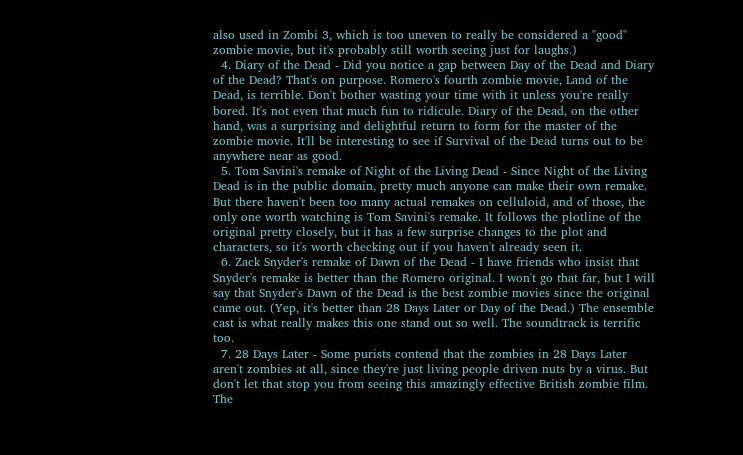also used in Zombi 3, which is too uneven to really be considered a "good" zombie movie, but it's probably still worth seeing just for laughs.)
  4. Diary of the Dead - Did you notice a gap between Day of the Dead and Diary of the Dead? That's on purpose. Romero's fourth zombie movie, Land of the Dead, is terrible. Don't bother wasting your time with it unless you're really bored. It's not even that much fun to ridicule. Diary of the Dead, on the other hand, was a surprising and delightful return to form for the master of the zombie movie. It'll be interesting to see if Survival of the Dead turns out to be anywhere near as good.
  5. Tom Savini's remake of Night of the Living Dead - Since Night of the Living Dead is in the public domain, pretty much anyone can make their own remake. But there haven't been too many actual remakes on celluloid, and of those, the only one worth watching is Tom Savini's remake. It follows the plotline of the original pretty closely, but it has a few surprise changes to the plot and characters, so it's worth checking out if you haven't already seen it.
  6. Zack Snyder's remake of Dawn of the Dead - I have friends who insist that Snyder's remake is better than the Romero original. I won't go that far, but I will say that Snyder's Dawn of the Dead is the best zombie movies since the original came out. (Yep, it's better than 28 Days Later or Day of the Dead.) The ensemble cast is what really makes this one stand out so well. The soundtrack is terrific too.
  7. 28 Days Later - Some purists contend that the zombies in 28 Days Later aren't zombies at all, since they're just living people driven nuts by a virus. But don't let that stop you from seeing this amazingly effective British zombie film. The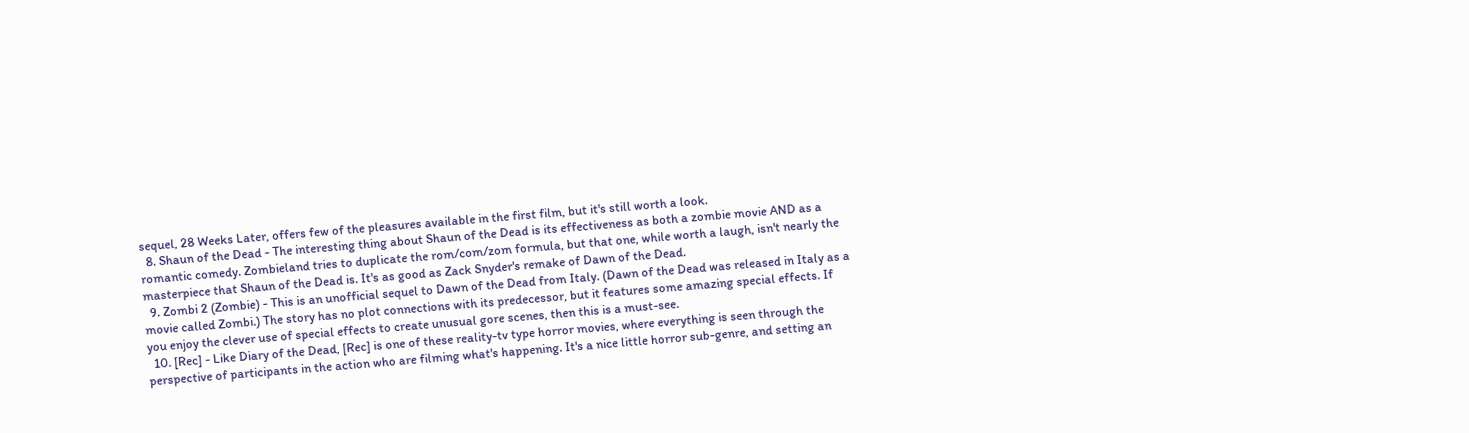sequel, 28 Weeks Later, offers few of the pleasures available in the first film, but it's still worth a look.
  8. Shaun of the Dead - The interesting thing about Shaun of the Dead is its effectiveness as both a zombie movie AND as a romantic comedy. Zombieland tries to duplicate the rom/com/zom formula, but that one, while worth a laugh, isn't nearly the masterpiece that Shaun of the Dead is. It's as good as Zack Snyder's remake of Dawn of the Dead.
  9. Zombi 2 (Zombie) - This is an unofficial sequel to Dawn of the Dead from Italy. (Dawn of the Dead was released in Italy as a movie called Zombi.) The story has no plot connections with its predecessor, but it features some amazing special effects. If you enjoy the clever use of special effects to create unusual gore scenes, then this is a must-see.
  10. [Rec] - Like Diary of the Dead, [Rec] is one of these reality-tv type horror movies, where everything is seen through the perspective of participants in the action who are filming what's happening. It's a nice little horror sub-genre, and setting an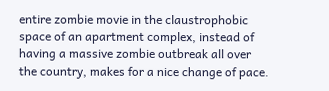entire zombie movie in the claustrophobic space of an apartment complex, instead of having a massive zombie outbreak all over the country, makes for a nice change of pace.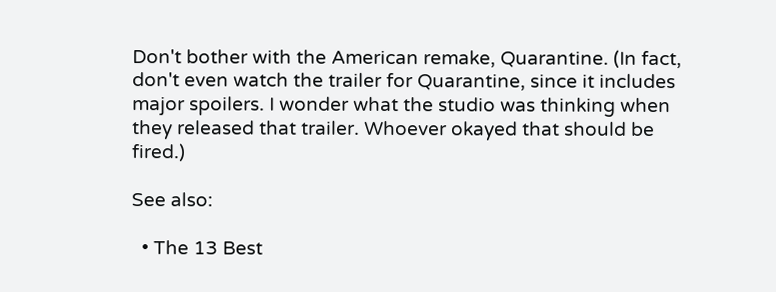Don't bother with the American remake, Quarantine. (In fact, don't even watch the trailer for Quarantine, since it includes major spoilers. I wonder what the studio was thinking when they released that trailer. Whoever okayed that should be fired.)

See also:

  • The 13 Best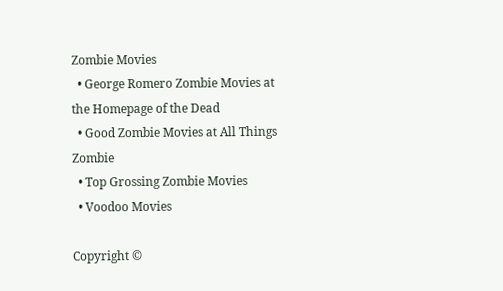Zombie Movies
  • George Romero Zombie Movies at the Homepage of the Dead
  • Good Zombie Movies at All Things Zombie
  • Top Grossing Zombie Movies
  • Voodoo Movies

Copyright ©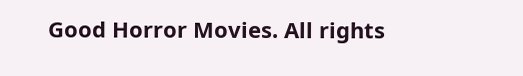Good Horror Movies. All rights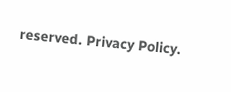reserved. Privacy Policy.